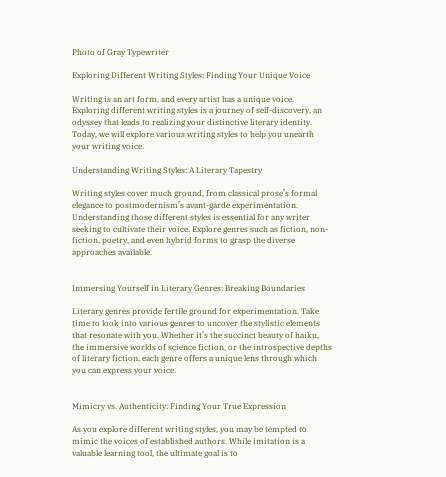Photo of Gray Typewriter

Exploring Different Writing Styles: Finding Your Unique Voice

Writing is an art form, and every artist has a unique voice. Exploring different writing styles is a journey of self-discovery, an odyssey that leads to realizing your distinctive literary identity. Today, we will explore various writing styles to help you unearth your writing voice.

Understanding Writing Styles: A Literary Tapestry

Writing styles cover much ground, from classical prose’s formal elegance to postmodernism’s avant-garde experimentation. Understanding those different styles is essential for any writer seeking to cultivate their voice. Explore genres such as fiction, non-fiction, poetry, and even hybrid forms to grasp the diverse approaches available.


Immersing Yourself in Literary Genres: Breaking Boundaries

Literary genres provide fertile ground for experimentation. Take time to look into various genres to uncover the stylistic elements that resonate with you. Whether it’s the succinct beauty of haiku, the immersive worlds of science fiction, or the introspective depths of literary fiction, each genre offers a unique lens through which you can express your voice.


Mimicry vs. Authenticity: Finding Your True Expression

As you explore different writing styles, you may be tempted to mimic the voices of established authors. While imitation is a valuable learning tool, the ultimate goal is to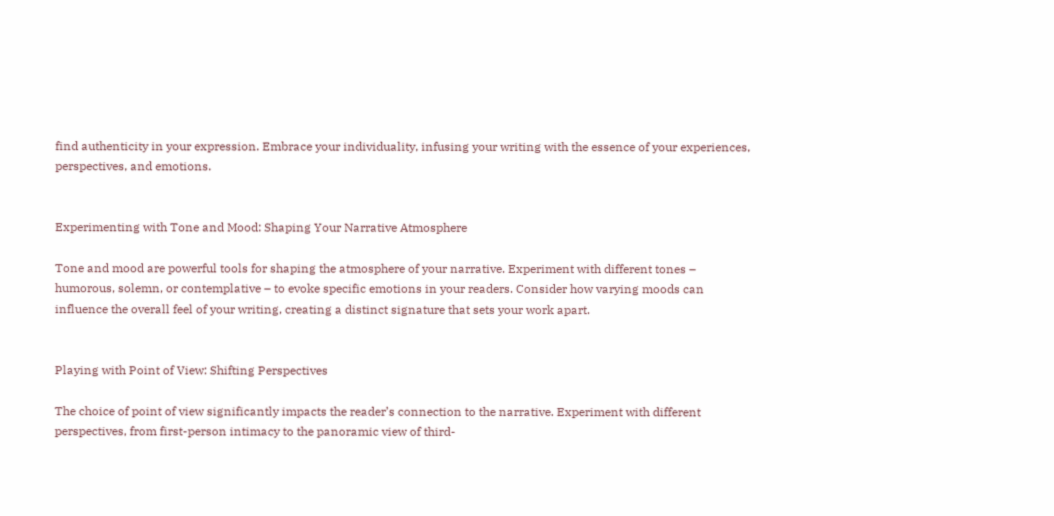find authenticity in your expression. Embrace your individuality, infusing your writing with the essence of your experiences, perspectives, and emotions.


Experimenting with Tone and Mood: Shaping Your Narrative Atmosphere

Tone and mood are powerful tools for shaping the atmosphere of your narrative. Experiment with different tones – humorous, solemn, or contemplative – to evoke specific emotions in your readers. Consider how varying moods can influence the overall feel of your writing, creating a distinct signature that sets your work apart.


Playing with Point of View: Shifting Perspectives

The choice of point of view significantly impacts the reader’s connection to the narrative. Experiment with different perspectives, from first-person intimacy to the panoramic view of third-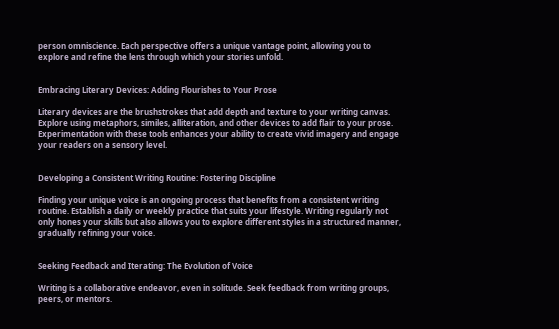person omniscience. Each perspective offers a unique vantage point, allowing you to explore and refine the lens through which your stories unfold.


Embracing Literary Devices: Adding Flourishes to Your Prose

Literary devices are the brushstrokes that add depth and texture to your writing canvas. Explore using metaphors, similes, alliteration, and other devices to add flair to your prose. Experimentation with these tools enhances your ability to create vivid imagery and engage your readers on a sensory level.


Developing a Consistent Writing Routine: Fostering Discipline

Finding your unique voice is an ongoing process that benefits from a consistent writing routine. Establish a daily or weekly practice that suits your lifestyle. Writing regularly not only hones your skills but also allows you to explore different styles in a structured manner, gradually refining your voice.


Seeking Feedback and Iterating: The Evolution of Voice

Writing is a collaborative endeavor, even in solitude. Seek feedback from writing groups, peers, or mentors.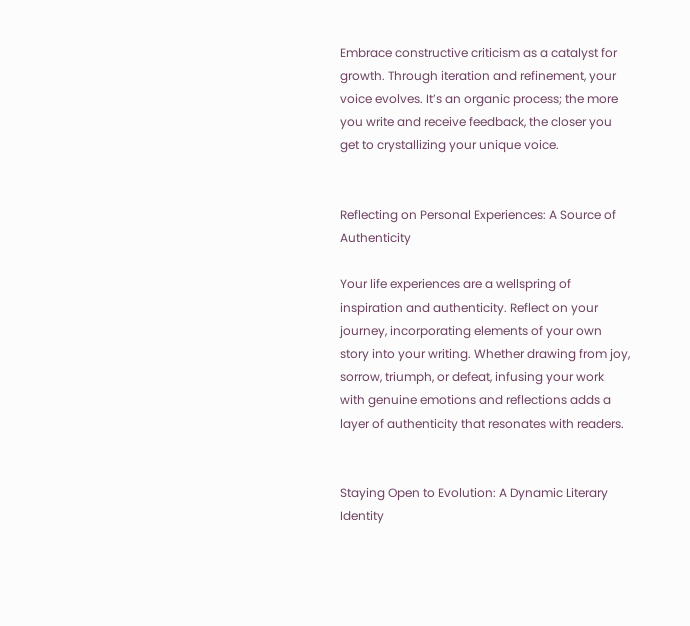Embrace constructive criticism as a catalyst for growth. Through iteration and refinement, your voice evolves. It’s an organic process; the more you write and receive feedback, the closer you get to crystallizing your unique voice.


Reflecting on Personal Experiences: A Source of Authenticity

Your life experiences are a wellspring of inspiration and authenticity. Reflect on your journey, incorporating elements of your own story into your writing. Whether drawing from joy, sorrow, triumph, or defeat, infusing your work with genuine emotions and reflections adds a layer of authenticity that resonates with readers.


Staying Open to Evolution: A Dynamic Literary Identity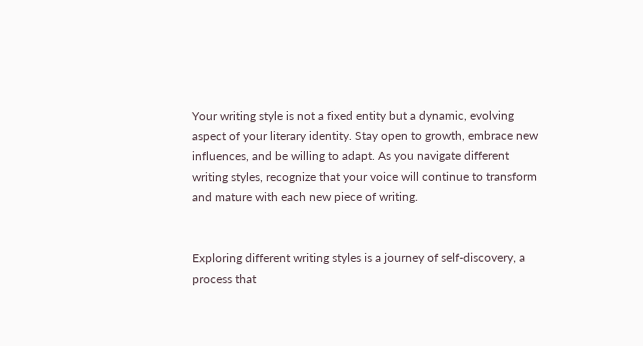Your writing style is not a fixed entity but a dynamic, evolving aspect of your literary identity. Stay open to growth, embrace new influences, and be willing to adapt. As you navigate different writing styles, recognize that your voice will continue to transform and mature with each new piece of writing.


Exploring different writing styles is a journey of self-discovery, a process that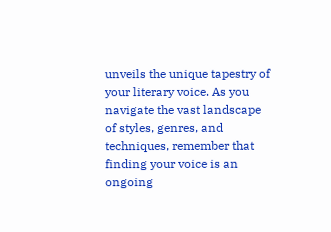unveils the unique tapestry of your literary voice. As you navigate the vast landscape of styles, genres, and techniques, remember that finding your voice is an ongoing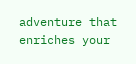adventure that enriches your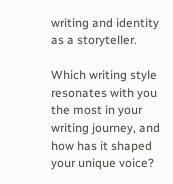writing and identity as a storyteller.

Which writing style resonates with you the most in your writing journey, and how has it shaped your unique voice?